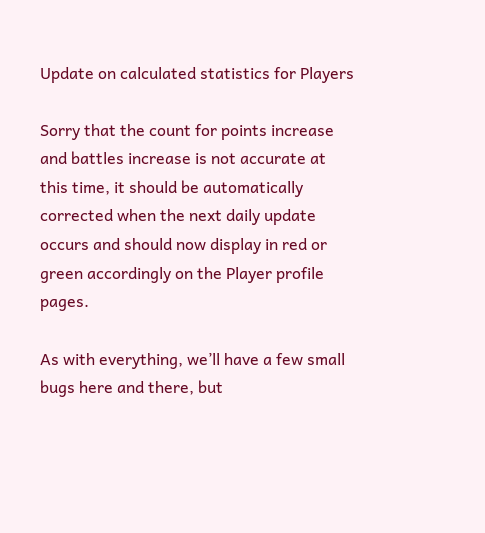Update on calculated statistics for Players

Sorry that the count for points increase and battles increase is not accurate at this time, it should be automatically corrected when the next daily update occurs and should now display in red or green accordingly on the Player profile pages.

As with everything, we’ll have a few small bugs here and there, but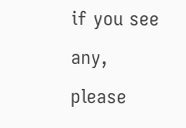if you see any, please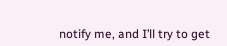notify me, and I’ll try to get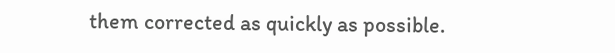them corrected as quickly as possible.